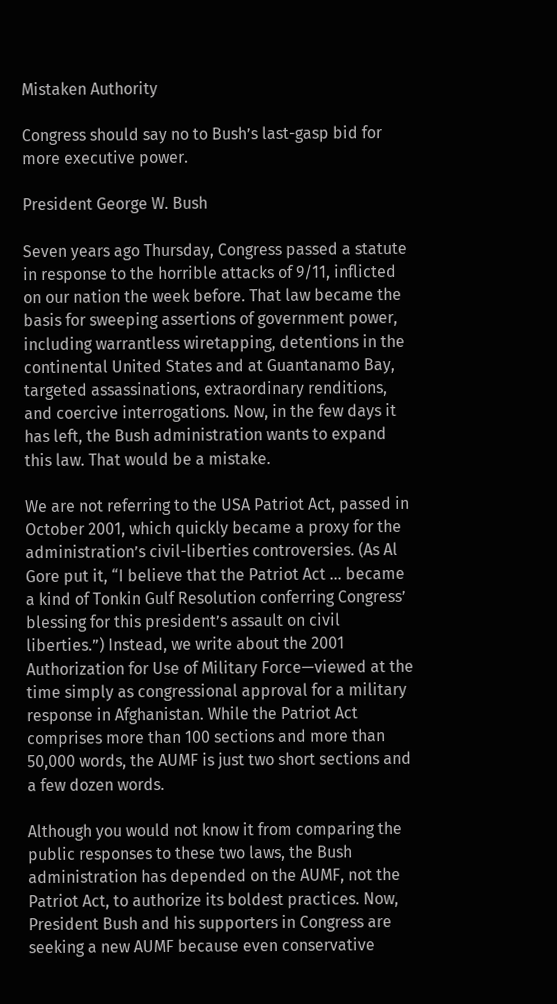Mistaken Authority

Congress should say no to Bush’s last-gasp bid for more executive power.

President George W. Bush

Seven years ago Thursday, Congress passed a statute in response to the horrible attacks of 9/11, inflicted on our nation the week before. That law became the basis for sweeping assertions of government power, including warrantless wiretapping, detentions in the continental United States and at Guantanamo Bay, targeted assassinations, extraordinary renditions, and coercive interrogations. Now, in the few days it has left, the Bush administration wants to expand this law. That would be a mistake.

We are not referring to the USA Patriot Act, passed in October 2001, which quickly became a proxy for the administration’s civil-liberties controversies. (As Al Gore put it, “I believe that the Patriot Act … became a kind of Tonkin Gulf Resolution conferring Congress’ blessing for this president’s assault on civil liberties.”) Instead, we write about the 2001 Authorization for Use of Military Force—viewed at the time simply as congressional approval for a military response in Afghanistan. While the Patriot Act comprises more than 100 sections and more than 50,000 words, the AUMF is just two short sections and a few dozen words.

Although you would not know it from comparing the public responses to these two laws, the Bush administration has depended on the AUMF, not the Patriot Act, to authorize its boldest practices. Now, President Bush and his supporters in Congress are seeking a new AUMF because even conservative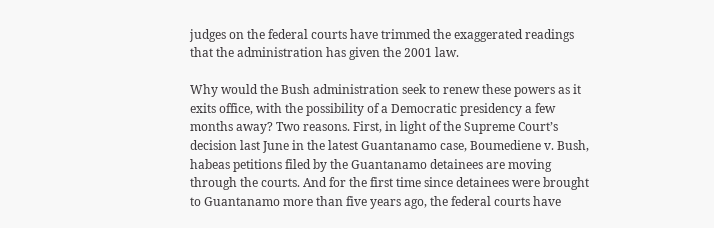judges on the federal courts have trimmed the exaggerated readings that the administration has given the 2001 law.

Why would the Bush administration seek to renew these powers as it exits office, with the possibility of a Democratic presidency a few months away? Two reasons. First, in light of the Supreme Court’s decision last June in the latest Guantanamo case, Boumediene v. Bush, habeas petitions filed by the Guantanamo detainees are moving through the courts. And for the first time since detainees were brought to Guantanamo more than five years ago, the federal courts have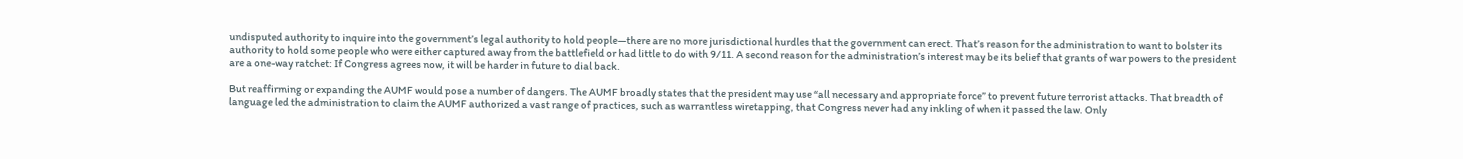undisputed authority to inquire into the government’s legal authority to hold people—there are no more jurisdictional hurdles that the government can erect. That’s reason for the administration to want to bolster its authority to hold some people who were either captured away from the battlefield or had little to do with 9/11. A second reason for the administration’s interest may be its belief that grants of war powers to the president are a one-way ratchet: If Congress agrees now, it will be harder in future to dial back.

But reaffirming or expanding the AUMF would pose a number of dangers. The AUMF broadly states that the president may use “all necessary and appropriate force” to prevent future terrorist attacks. That breadth of language led the administration to claim the AUMF authorized a vast range of practices, such as warrantless wiretapping, that Congress never had any inkling of when it passed the law. Only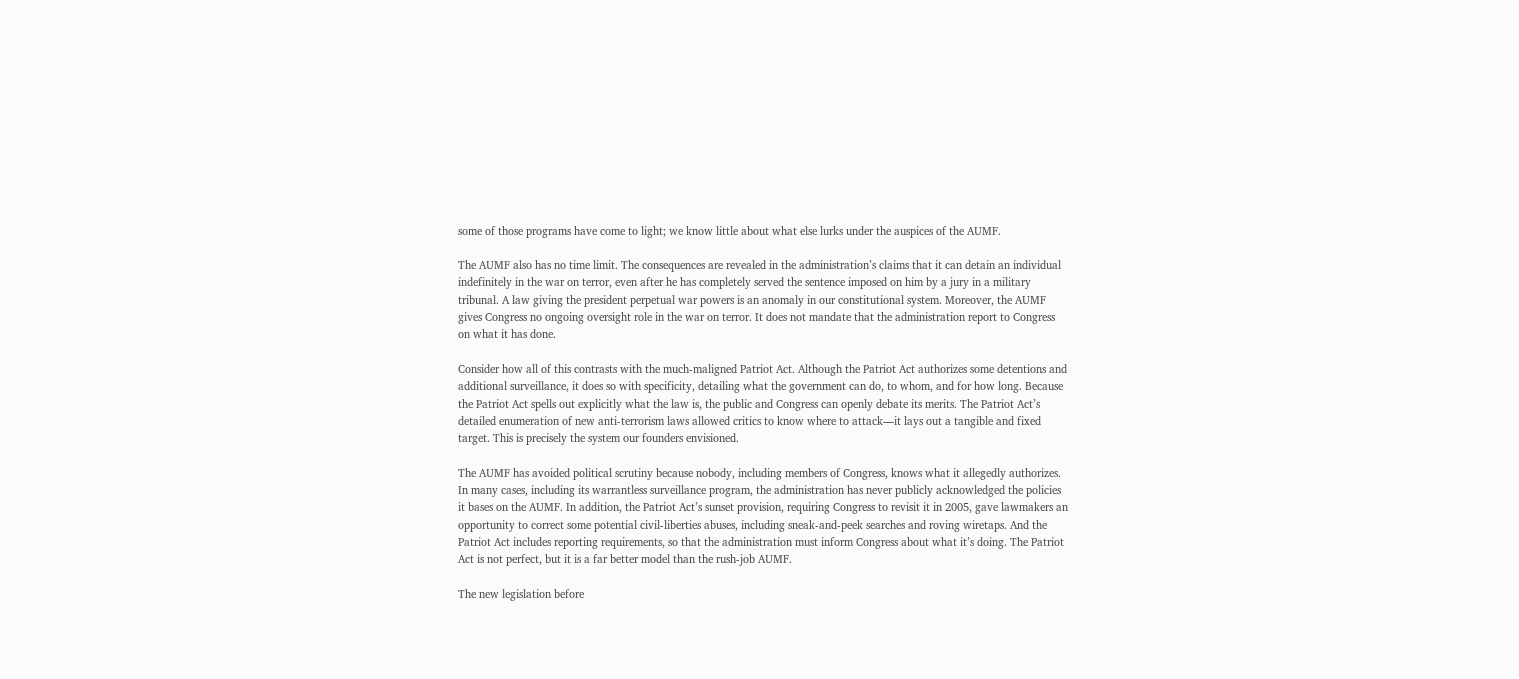some of those programs have come to light; we know little about what else lurks under the auspices of the AUMF.

The AUMF also has no time limit. The consequences are revealed in the administration’s claims that it can detain an individual indefinitely in the war on terror, even after he has completely served the sentence imposed on him by a jury in a military tribunal. A law giving the president perpetual war powers is an anomaly in our constitutional system. Moreover, the AUMF gives Congress no ongoing oversight role in the war on terror. It does not mandate that the administration report to Congress on what it has done.

Consider how all of this contrasts with the much-maligned Patriot Act. Although the Patriot Act authorizes some detentions and additional surveillance, it does so with specificity, detailing what the government can do, to whom, and for how long. Because the Patriot Act spells out explicitly what the law is, the public and Congress can openly debate its merits. The Patriot Act’s detailed enumeration of new anti-terrorism laws allowed critics to know where to attack—it lays out a tangible and fixed target. This is precisely the system our founders envisioned.

The AUMF has avoided political scrutiny because nobody, including members of Congress, knows what it allegedly authorizes. In many cases, including its warrantless surveillance program, the administration has never publicly acknowledged the policies it bases on the AUMF. In addition, the Patriot Act’s sunset provision, requiring Congress to revisit it in 2005, gave lawmakers an opportunity to correct some potential civil-liberties abuses, including sneak-and-peek searches and roving wiretaps. And the Patriot Act includes reporting requirements, so that the administration must inform Congress about what it’s doing. The Patriot Act is not perfect, but it is a far better model than the rush-job AUMF.

The new legislation before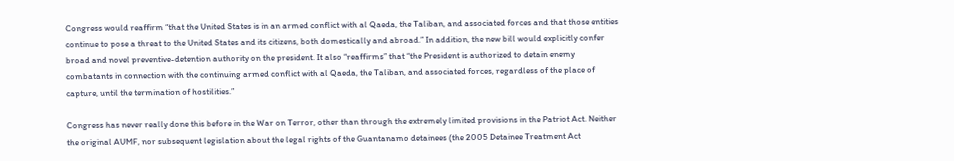Congress would reaffirm “that the United States is in an armed conflict with al Qaeda, the Taliban, and associated forces and that those entities continue to pose a threat to the United States and its citizens, both domestically and abroad.” In addition, the new bill would explicitly confer broad and novel preventive-detention authority on the president. It also “reaffirms” that “the President is authorized to detain enemy combatants in connection with the continuing armed conflict with al Qaeda, the Taliban, and associated forces, regardless of the place of capture, until the termination of hostilities.”

Congress has never really done this before in the War on Terror, other than through the extremely limited provisions in the Patriot Act. Neither the original AUMF, nor subsequent legislation about the legal rights of the Guantanamo detainees (the 2005 Detainee Treatment Act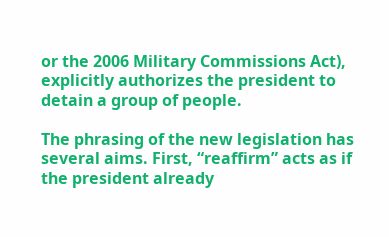or the 2006 Military Commissions Act), explicitly authorizes the president to detain a group of people.

The phrasing of the new legislation has several aims. First, “reaffirm” acts as if the president already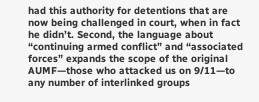had this authority for detentions that are now being challenged in court, when in fact he didn’t. Second, the language about “continuing armed conflict” and “associated forces” expands the scope of the original AUMF—those who attacked us on 9/11—to any number of interlinked groups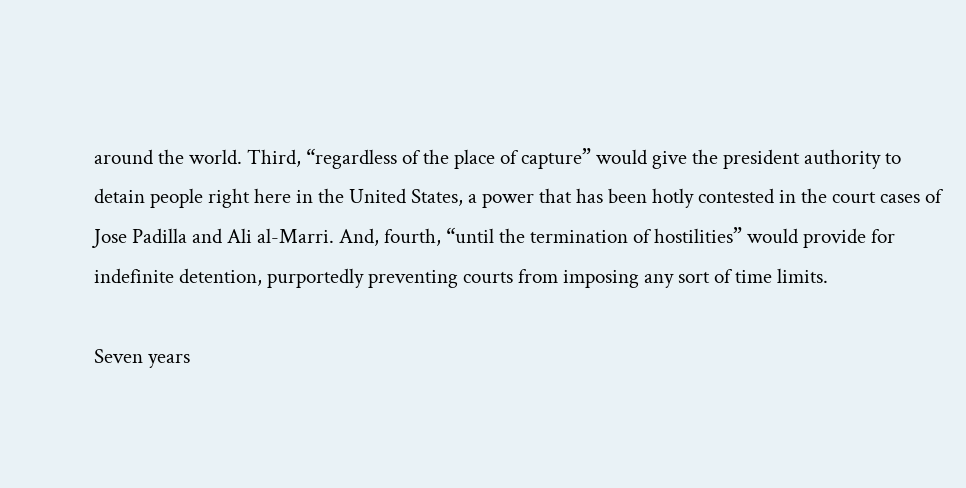around the world. Third, “regardless of the place of capture” would give the president authority to detain people right here in the United States, a power that has been hotly contested in the court cases of Jose Padilla and Ali al-Marri. And, fourth, “until the termination of hostilities” would provide for indefinite detention, purportedly preventing courts from imposing any sort of time limits.

Seven years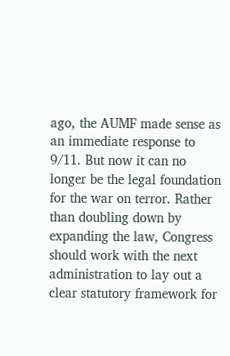ago, the AUMF made sense as an immediate response to 9/11. But now it can no longer be the legal foundation for the war on terror. Rather than doubling down by expanding the law, Congress should work with the next administration to lay out a clear statutory framework for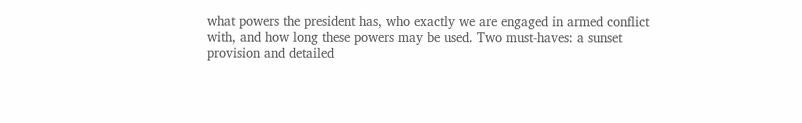what powers the president has, who exactly we are engaged in armed conflict with, and how long these powers may be used. Two must-haves: a sunset provision and detailed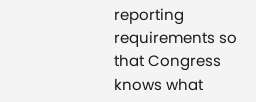reporting requirements so that Congress knows what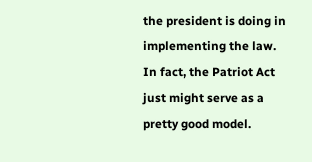the president is doing in implementing the law. In fact, the Patriot Act just might serve as a pretty good model.